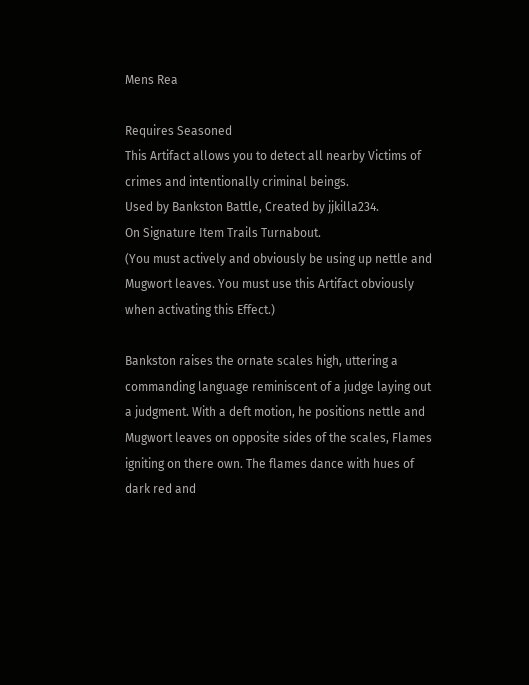Mens Rea

Requires Seasoned
This Artifact allows you to detect all nearby Victims of crimes and intentionally criminal beings.
Used by Bankston Battle, Created by jjkilla234.
On Signature Item Trails Turnabout.
(You must actively and obviously be using up nettle and Mugwort leaves. You must use this Artifact obviously when activating this Effect.)

Bankston raises the ornate scales high, uttering a commanding language reminiscent of a judge laying out a judgment. With a deft motion, he positions nettle and Mugwort leaves on opposite sides of the scales, Flames igniting on there own. The flames dance with hues of dark red and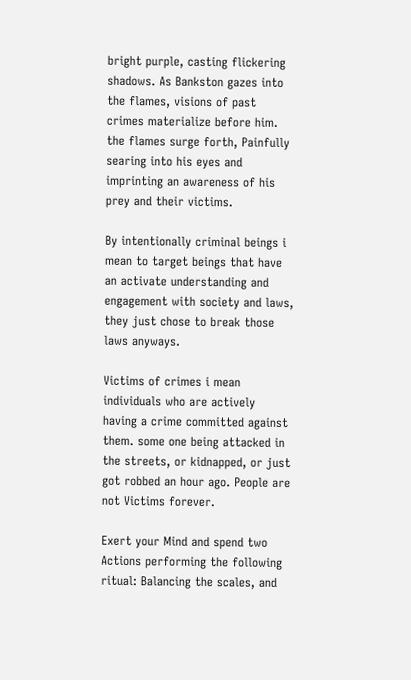bright purple, casting flickering shadows. As Bankston gazes into the flames, visions of past crimes materialize before him. the flames surge forth, Painfully searing into his eyes and imprinting an awareness of his prey and their victims.

By intentionally criminal beings i mean to target beings that have an activate understanding and engagement with society and laws, they just chose to break those laws anyways.

Victims of crimes i mean individuals who are actively having a crime committed against them. some one being attacked in the streets, or kidnapped, or just got robbed an hour ago. People are not Victims forever.

Exert your Mind and spend two Actions performing the following ritual: Balancing the scales, and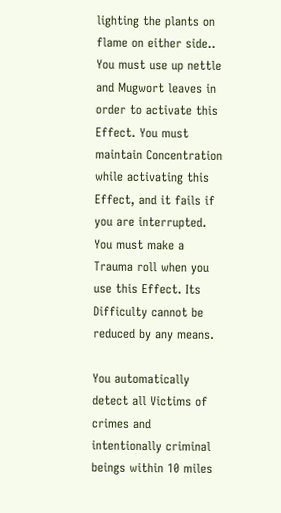lighting the plants on flame on either side.. You must use up nettle and Mugwort leaves in order to activate this Effect. You must maintain Concentration while activating this Effect, and it fails if you are interrupted. You must make a Trauma roll when you use this Effect. Its Difficulty cannot be reduced by any means.

You automatically detect all Victims of crimes and intentionally criminal beings within 10 miles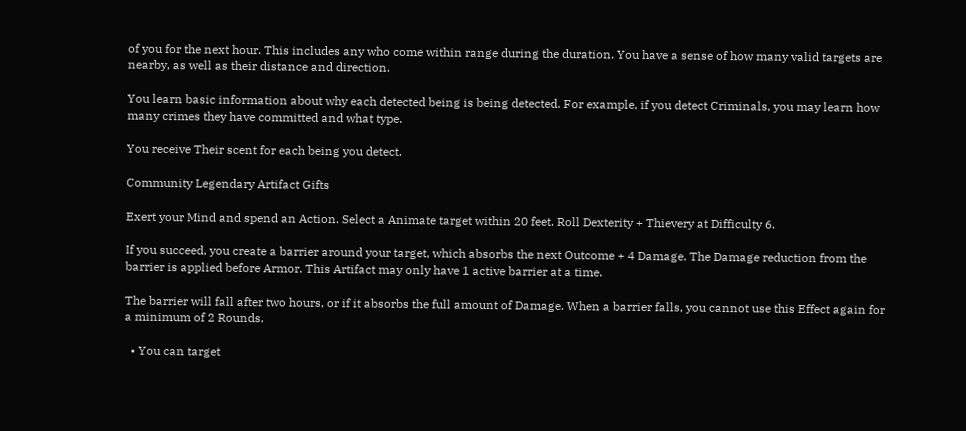of you for the next hour. This includes any who come within range during the duration. You have a sense of how many valid targets are nearby, as well as their distance and direction.

You learn basic information about why each detected being is being detected. For example, if you detect Criminals, you may learn how many crimes they have committed and what type.

You receive Their scent for each being you detect.

Community Legendary Artifact Gifts

Exert your Mind and spend an Action. Select a Animate target within 20 feet. Roll Dexterity + Thievery at Difficulty 6.

If you succeed, you create a barrier around your target, which absorbs the next Outcome + 4 Damage. The Damage reduction from the barrier is applied before Armor. This Artifact may only have 1 active barrier at a time.

The barrier will fall after two hours, or if it absorbs the full amount of Damage. When a barrier falls, you cannot use this Effect again for a minimum of 2 Rounds.

  • You can target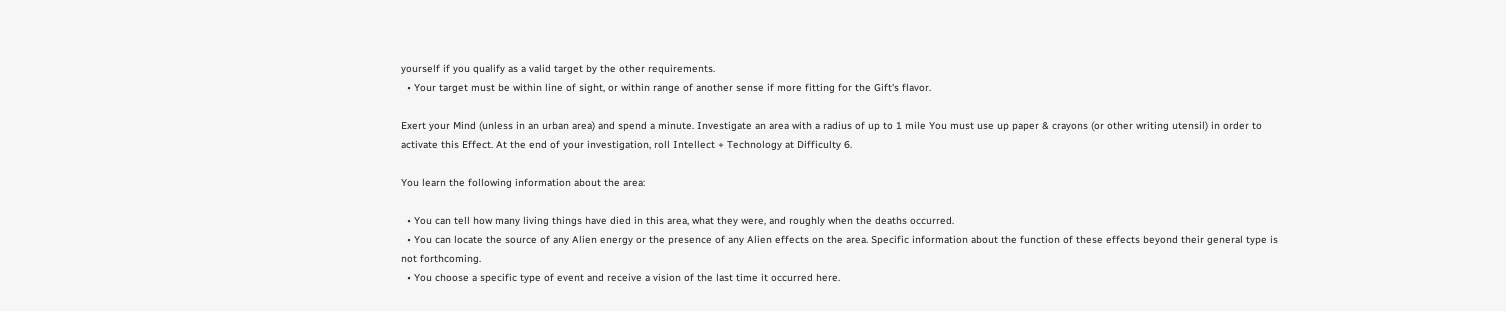yourself if you qualify as a valid target by the other requirements.
  • Your target must be within line of sight, or within range of another sense if more fitting for the Gift's flavor.

Exert your Mind (unless in an urban area) and spend a minute. Investigate an area with a radius of up to 1 mile You must use up paper & crayons (or other writing utensil) in order to activate this Effect. At the end of your investigation, roll Intellect + Technology at Difficulty 6.

You learn the following information about the area:

  • You can tell how many living things have died in this area, what they were, and roughly when the deaths occurred.
  • You can locate the source of any Alien energy or the presence of any Alien effects on the area. Specific information about the function of these effects beyond their general type is not forthcoming.
  • You choose a specific type of event and receive a vision of the last time it occurred here.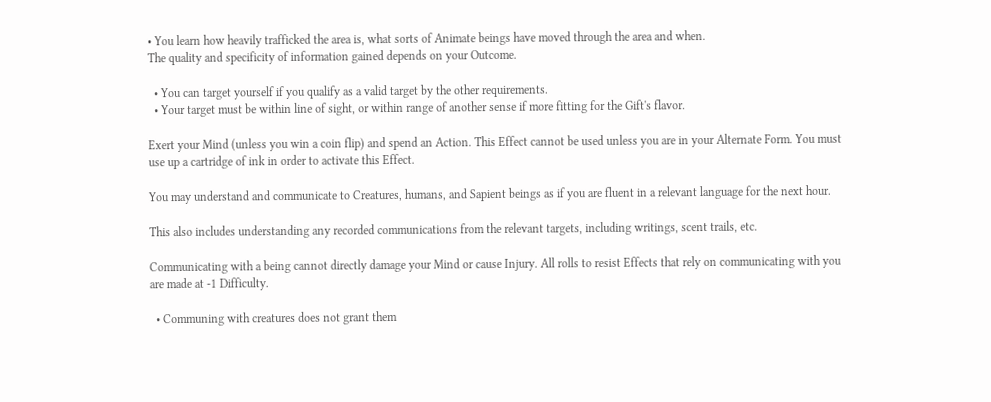• You learn how heavily trafficked the area is, what sorts of Animate beings have moved through the area and when.
The quality and specificity of information gained depends on your Outcome.

  • You can target yourself if you qualify as a valid target by the other requirements.
  • Your target must be within line of sight, or within range of another sense if more fitting for the Gift's flavor.

Exert your Mind (unless you win a coin flip) and spend an Action. This Effect cannot be used unless you are in your Alternate Form. You must use up a cartridge of ink in order to activate this Effect.

You may understand and communicate to Creatures, humans, and Sapient beings as if you are fluent in a relevant language for the next hour.

This also includes understanding any recorded communications from the relevant targets, including writings, scent trails, etc.

Communicating with a being cannot directly damage your Mind or cause Injury. All rolls to resist Effects that rely on communicating with you are made at -1 Difficulty.

  • Communing with creatures does not grant them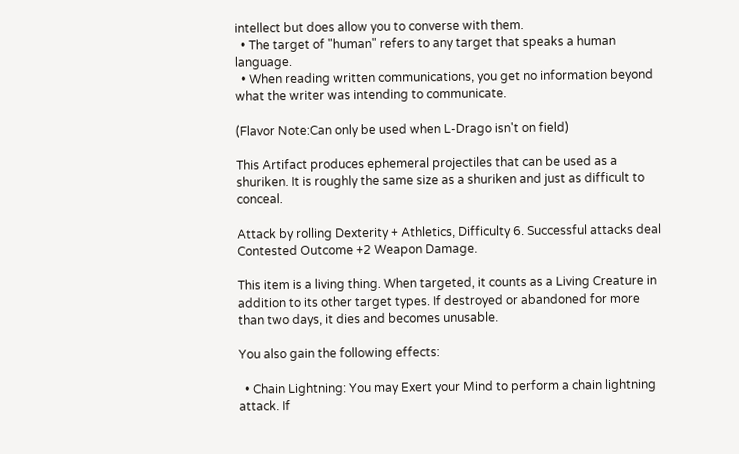intellect but does allow you to converse with them.
  • The target of "human" refers to any target that speaks a human language.
  • When reading written communications, you get no information beyond what the writer was intending to communicate.

(Flavor Note:Can only be used when L-Drago isn't on field)

This Artifact produces ephemeral projectiles that can be used as a shuriken. It is roughly the same size as a shuriken and just as difficult to conceal.

Attack by rolling Dexterity + Athletics, Difficulty 6. Successful attacks deal Contested Outcome +2 Weapon Damage.

This item is a living thing. When targeted, it counts as a Living Creature in addition to its other target types. If destroyed or abandoned for more than two days, it dies and becomes unusable.

You also gain the following effects:

  • Chain Lightning: You may Exert your Mind to perform a chain lightning attack. If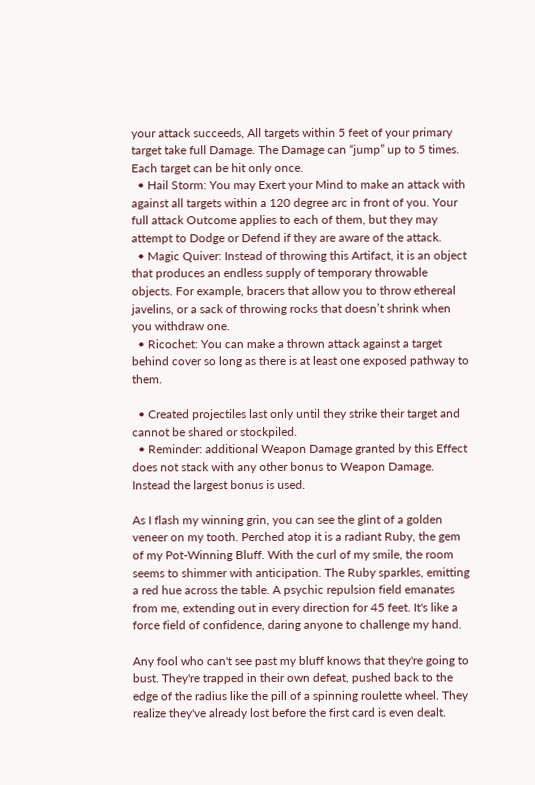your attack succeeds, All targets within 5 feet of your primary target take full Damage. The Damage can “jump” up to 5 times. Each target can be hit only once.
  • Hail Storm: You may Exert your Mind to make an attack with against all targets within a 120 degree arc in front of you. Your full attack Outcome applies to each of them, but they may attempt to Dodge or Defend if they are aware of the attack.
  • Magic Quiver: Instead of throwing this Artifact, it is an object that produces an endless supply of temporary throwable objects. For example, bracers that allow you to throw ethereal javelins, or a sack of throwing rocks that doesn’t shrink when you withdraw one.
  • Ricochet: You can make a thrown attack against a target behind cover so long as there is at least one exposed pathway to them.

  • Created projectiles last only until they strike their target and cannot be shared or stockpiled.
  • Reminder: additional Weapon Damage granted by this Effect does not stack with any other bonus to Weapon Damage. Instead the largest bonus is used.

As I flash my winning grin, you can see the glint of a golden veneer on my tooth. Perched atop it is a radiant Ruby, the gem of my Pot-Winning Bluff. With the curl of my smile, the room seems to shimmer with anticipation. The Ruby sparkles, emitting a red hue across the table. A psychic repulsion field emanates from me, extending out in every direction for 45 feet. It's like a force field of confidence, daring anyone to challenge my hand.

Any fool who can't see past my bluff knows that they're going to bust. They're trapped in their own defeat, pushed back to the edge of the radius like the pill of a spinning roulette wheel. They realize they've already lost before the first card is even dealt.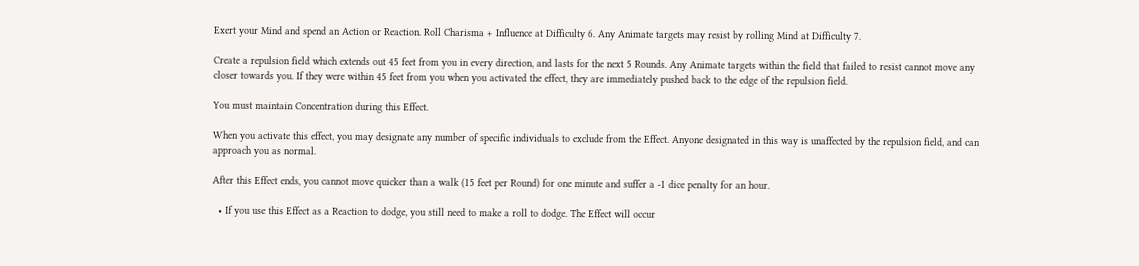Exert your Mind and spend an Action or Reaction. Roll Charisma + Influence at Difficulty 6. Any Animate targets may resist by rolling Mind at Difficulty 7.

Create a repulsion field which extends out 45 feet from you in every direction, and lasts for the next 5 Rounds. Any Animate targets within the field that failed to resist cannot move any closer towards you. If they were within 45 feet from you when you activated the effect, they are immediately pushed back to the edge of the repulsion field.

You must maintain Concentration during this Effect.

When you activate this effect, you may designate any number of specific individuals to exclude from the Effect. Anyone designated in this way is unaffected by the repulsion field, and can approach you as normal.

After this Effect ends, you cannot move quicker than a walk (15 feet per Round) for one minute and suffer a -1 dice penalty for an hour.

  • If you use this Effect as a Reaction to dodge, you still need to make a roll to dodge. The Effect will occur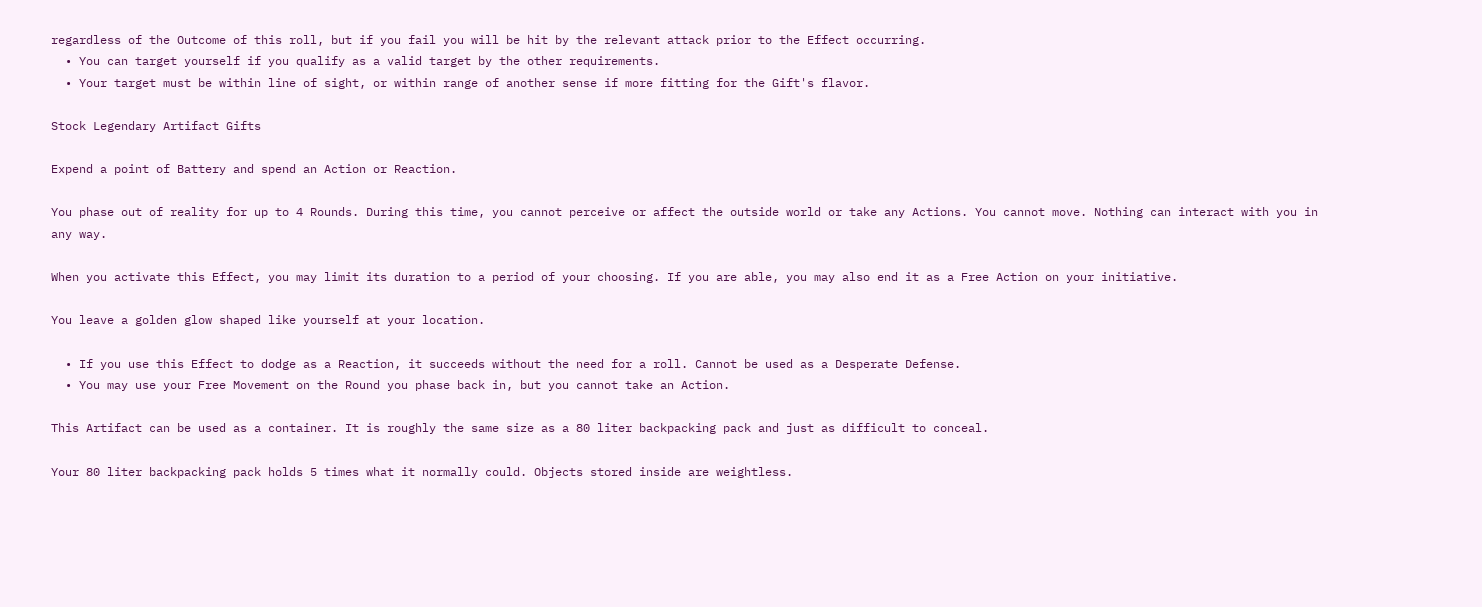regardless of the Outcome of this roll, but if you fail you will be hit by the relevant attack prior to the Effect occurring.
  • You can target yourself if you qualify as a valid target by the other requirements.
  • Your target must be within line of sight, or within range of another sense if more fitting for the Gift's flavor.

Stock Legendary Artifact Gifts

Expend a point of Battery and spend an Action or Reaction.

You phase out of reality for up to 4 Rounds. During this time, you cannot perceive or affect the outside world or take any Actions. You cannot move. Nothing can interact with you in any way.

When you activate this Effect, you may limit its duration to a period of your choosing. If you are able, you may also end it as a Free Action on your initiative.

You leave a golden glow shaped like yourself at your location.

  • If you use this Effect to dodge as a Reaction, it succeeds without the need for a roll. Cannot be used as a Desperate Defense.
  • You may use your Free Movement on the Round you phase back in, but you cannot take an Action.

This Artifact can be used as a container. It is roughly the same size as a 80 liter backpacking pack and just as difficult to conceal.

Your 80 liter backpacking pack holds 5 times what it normally could. Objects stored inside are weightless.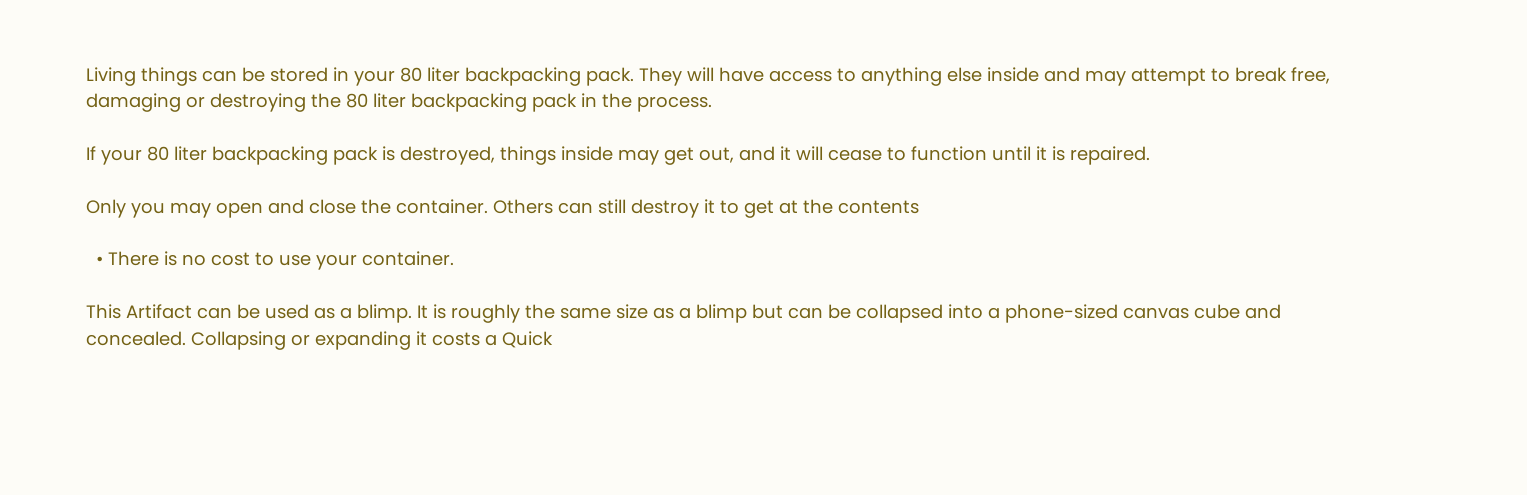Living things can be stored in your 80 liter backpacking pack. They will have access to anything else inside and may attempt to break free, damaging or destroying the 80 liter backpacking pack in the process.

If your 80 liter backpacking pack is destroyed, things inside may get out, and it will cease to function until it is repaired.

Only you may open and close the container. Others can still destroy it to get at the contents

  • There is no cost to use your container.

This Artifact can be used as a blimp. It is roughly the same size as a blimp but can be collapsed into a phone-sized canvas cube and concealed. Collapsing or expanding it costs a Quick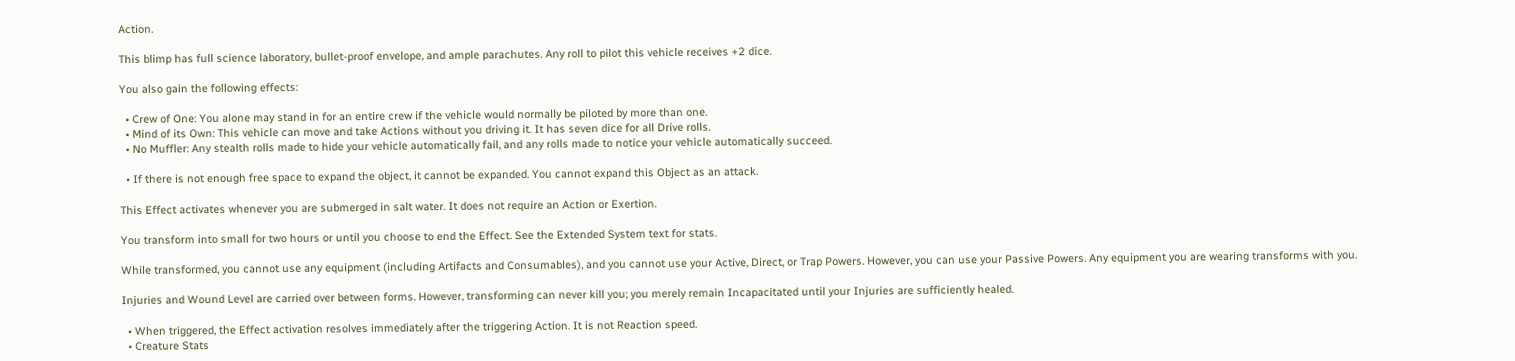Action.

This blimp has full science laboratory, bullet-proof envelope, and ample parachutes. Any roll to pilot this vehicle receives +2 dice.

You also gain the following effects:

  • Crew of One: You alone may stand in for an entire crew if the vehicle would normally be piloted by more than one.
  • Mind of its Own: This vehicle can move and take Actions without you driving it. It has seven dice for all Drive rolls.
  • No Muffler: Any stealth rolls made to hide your vehicle automatically fail, and any rolls made to notice your vehicle automatically succeed.

  • If there is not enough free space to expand the object, it cannot be expanded. You cannot expand this Object as an attack.

This Effect activates whenever you are submerged in salt water. It does not require an Action or Exertion.

You transform into small for two hours or until you choose to end the Effect. See the Extended System text for stats.

While transformed, you cannot use any equipment (including Artifacts and Consumables), and you cannot use your Active, Direct, or Trap Powers. However, you can use your Passive Powers. Any equipment you are wearing transforms with you.

Injuries and Wound Level are carried over between forms. However, transforming can never kill you; you merely remain Incapacitated until your Injuries are sufficiently healed.

  • When triggered, the Effect activation resolves immediately after the triggering Action. It is not Reaction speed.
  • Creature Stats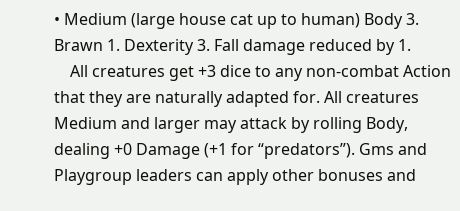• Medium (large house cat up to human) Body 3. Brawn 1. Dexterity 3. Fall damage reduced by 1.
    All creatures get +3 dice to any non-combat Action that they are naturally adapted for. All creatures Medium and larger may attack by rolling Body, dealing +0 Damage (+1 for “predators”). Gms and Playgroup leaders can apply other bonuses and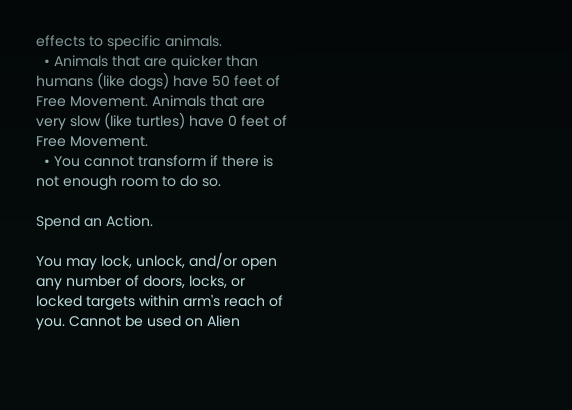effects to specific animals.
  • Animals that are quicker than humans (like dogs) have 50 feet of Free Movement. Animals that are very slow (like turtles) have 0 feet of Free Movement.
  • You cannot transform if there is not enough room to do so.

Spend an Action.

You may lock, unlock, and/or open any number of doors, locks, or locked targets within arm's reach of you. Cannot be used on Alien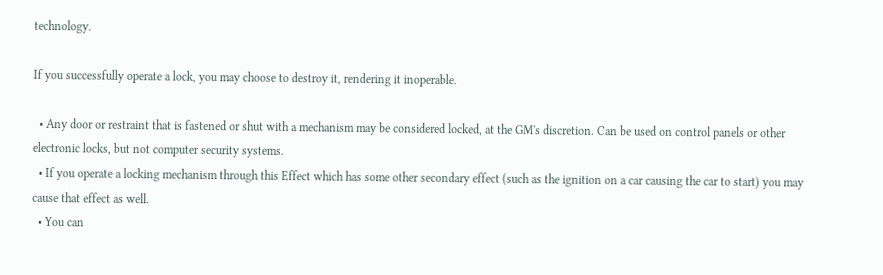technology.

If you successfully operate a lock, you may choose to destroy it, rendering it inoperable.

  • Any door or restraint that is fastened or shut with a mechanism may be considered locked, at the GM's discretion. Can be used on control panels or other electronic locks, but not computer security systems.
  • If you operate a locking mechanism through this Effect which has some other secondary effect (such as the ignition on a car causing the car to start) you may cause that effect as well.
  • You can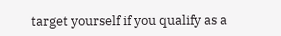target yourself if you qualify as a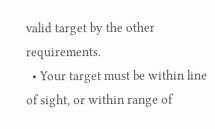valid target by the other requirements.
  • Your target must be within line of sight, or within range of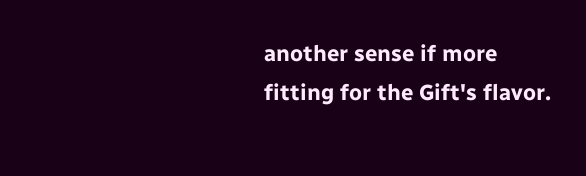another sense if more fitting for the Gift's flavor.